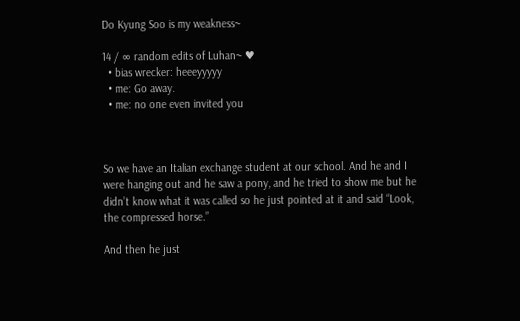Do Kyung Soo is my weakness~

14 / ∞ random edits of Luhan~ ♥
  • bias wrecker: heeeyyyyy
  • me: Go away.
  • me: no one even invited you



So we have an Italian exchange student at our school. And he and I were hanging out and he saw a pony, and he tried to show me but he didn’t know what it was called so he just pointed at it and said “Look, the compressed horse.”

And then he just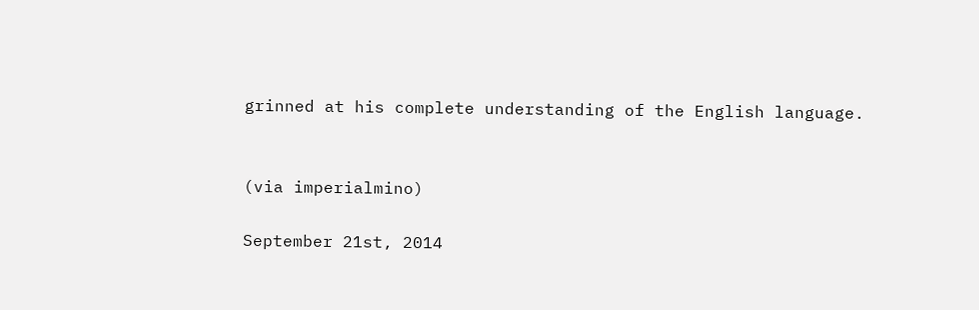grinned at his complete understanding of the English language.


(via imperialmino)

September 21st, 2014